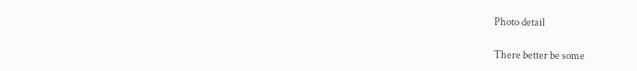Photo detail

There better be some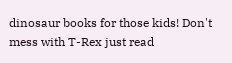dinosaur books for those kids! Don't mess with T-Rex just read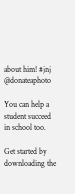about him! #jnj @donateaphoto

You can help a student succeed in school too.

Get started by downloading the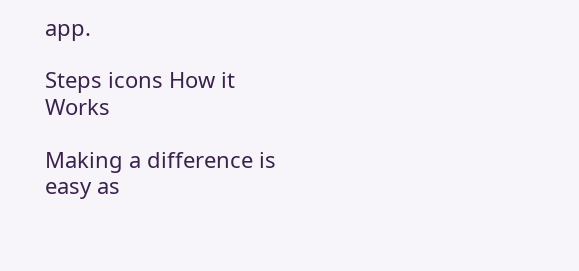app.

Steps icons How it Works

Making a difference is easy as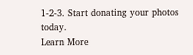1-2-3. Start donating your photos today.
Learn More